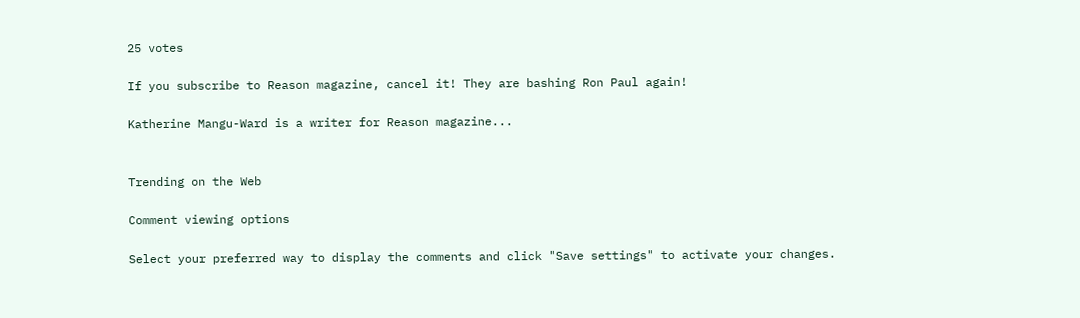25 votes

If you subscribe to Reason magazine, cancel it! They are bashing Ron Paul again!

Katherine Mangu-Ward is a writer for Reason magazine...


Trending on the Web

Comment viewing options

Select your preferred way to display the comments and click "Save settings" to activate your changes.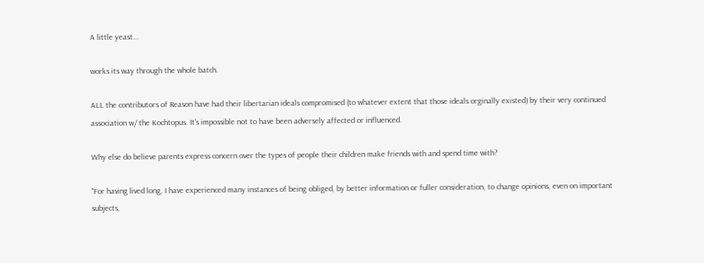A little yeast...

works its way through the whole batch.

ALL the contributors of Reason have had their libertarian ideals compromised (to whatever extent that those ideals orginally existed) by their very continued association w/ the Kochtopus. It's impossible not to have been adversely affected or influenced.

Why else do believe parents express concern over the types of people their children make friends with and spend time with?

"For having lived long, I have experienced many instances of being obliged, by better information or fuller consideration, to change opinions, even on important subjects,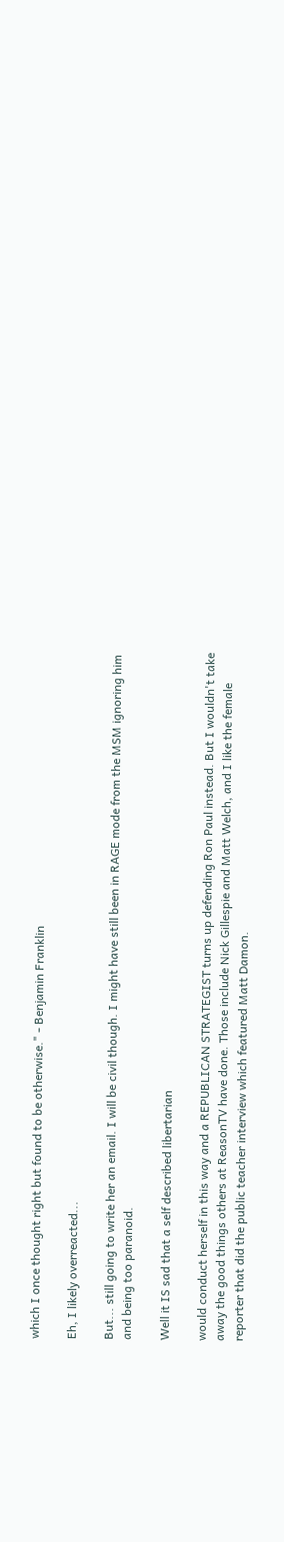which I once thought right but found to be otherwise." - Benjamin Franklin

Eh, I likely overreacted...

But... still going to write her an email. I will be civil though. I might have still been in RAGE mode from the MSM ignoring him and being too paranoid.

Well it IS sad that a self described libertarian

would conduct herself in this way and a REPUBLICAN STRATEGIST turns up defending Ron Paul instead. But I wouldn't take away the good things others at ReasonTV have done. Those include Nick Gillespie and Matt Welch, and I like the female reporter that did the public teacher interview which featured Matt Damon.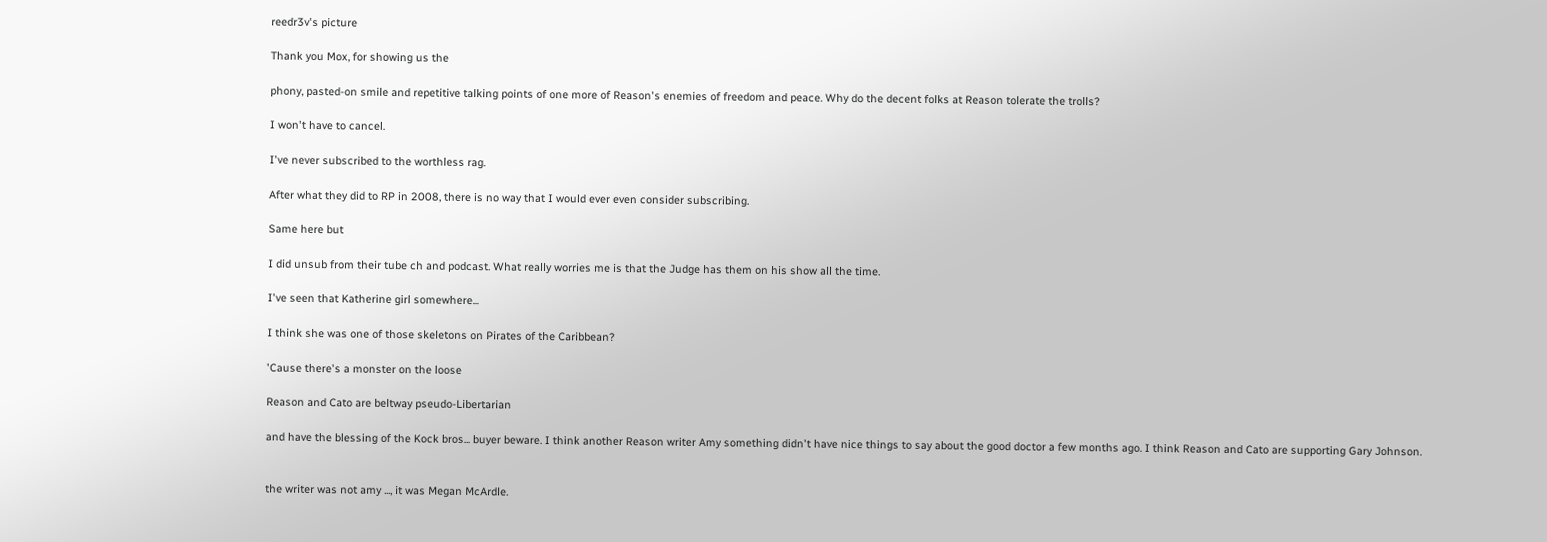reedr3v's picture

Thank you Mox, for showing us the

phony, pasted-on smile and repetitive talking points of one more of Reason's enemies of freedom and peace. Why do the decent folks at Reason tolerate the trolls?

I won't have to cancel.

I've never subscribed to the worthless rag.

After what they did to RP in 2008, there is no way that I would ever even consider subscribing.

Same here but

I did unsub from their tube ch and podcast. What really worries me is that the Judge has them on his show all the time.

I've seen that Katherine girl somewhere...

I think she was one of those skeletons on Pirates of the Caribbean?

'Cause there's a monster on the loose

Reason and Cato are beltway pseudo-Libertarian

and have the blessing of the Kock bros... buyer beware. I think another Reason writer Amy something didn't have nice things to say about the good doctor a few months ago. I think Reason and Cato are supporting Gary Johnson.


the writer was not amy ..., it was Megan McArdle.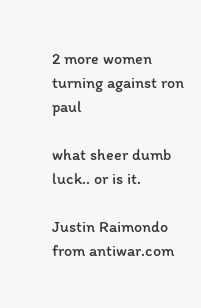2 more women turning against ron paul

what sheer dumb luck.. or is it.

Justin Raimondo from antiwar.com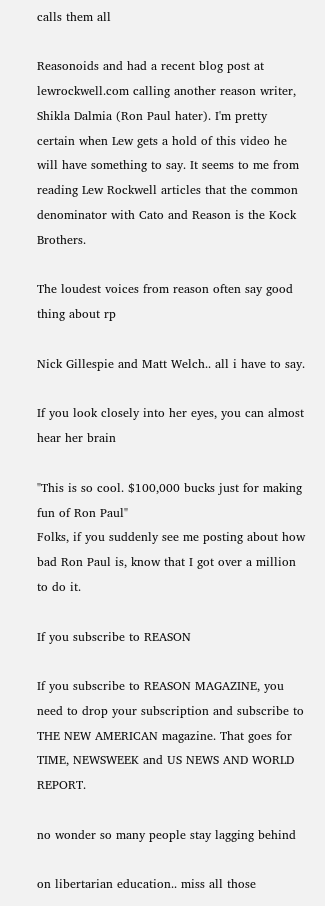calls them all

Reasonoids and had a recent blog post at lewrockwell.com calling another reason writer, Shikla Dalmia (Ron Paul hater). I'm pretty certain when Lew gets a hold of this video he will have something to say. It seems to me from reading Lew Rockwell articles that the common denominator with Cato and Reason is the Kock Brothers.

The loudest voices from reason often say good thing about rp

Nick Gillespie and Matt Welch.. all i have to say.

If you look closely into her eyes, you can almost hear her brain

"This is so cool. $100,000 bucks just for making fun of Ron Paul"
Folks, if you suddenly see me posting about how bad Ron Paul is, know that I got over a million to do it.

If you subscribe to REASON

If you subscribe to REASON MAGAZINE, you need to drop your subscription and subscribe to THE NEW AMERICAN magazine. That goes for TIME, NEWSWEEK and US NEWS AND WORLD REPORT.

no wonder so many people stay lagging behind

on libertarian education.. miss all those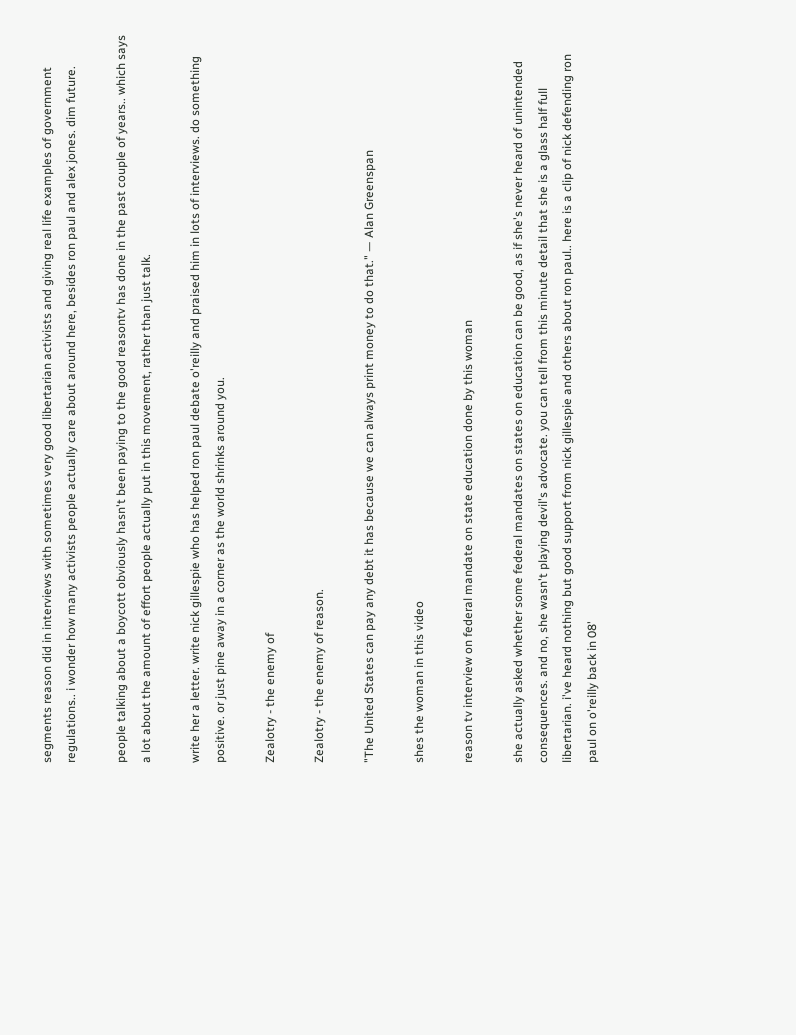segments reason did in interviews with sometimes very good libertarian activists and giving real life examples of government regulations.. i wonder how many activists people actually care about around here, besides ron paul and alex jones. dim future.

people talking about a boycott obviously hasn't been paying to the good reasontv has done in the past couple of years.. which says a lot about the amount of effort people actually put in this movement, rather than just talk.

write her a letter. write nick gillespie who has helped ron paul debate o'reilly and praised him in lots of interviews. do something positive. or just pine away in a corner as the world shrinks around you.

Zealotry - the enemy of

Zealotry - the enemy of reason.

"The United States can pay any debt it has because we can always print money to do that." — Alan Greenspan

shes the woman in this video

reason tv interview on federal mandate on state education done by this woman

she actually asked whether some federal mandates on states on education can be good, as if she's never heard of unintended consequences. and no, she wasn't playing devil's advocate. you can tell from this minute detail that she is a glass half full libertarian. i've heard nothing but good support from nick gillespie and others about ron paul.. here is a clip of nick defending ron paul on o'reilly back in 08'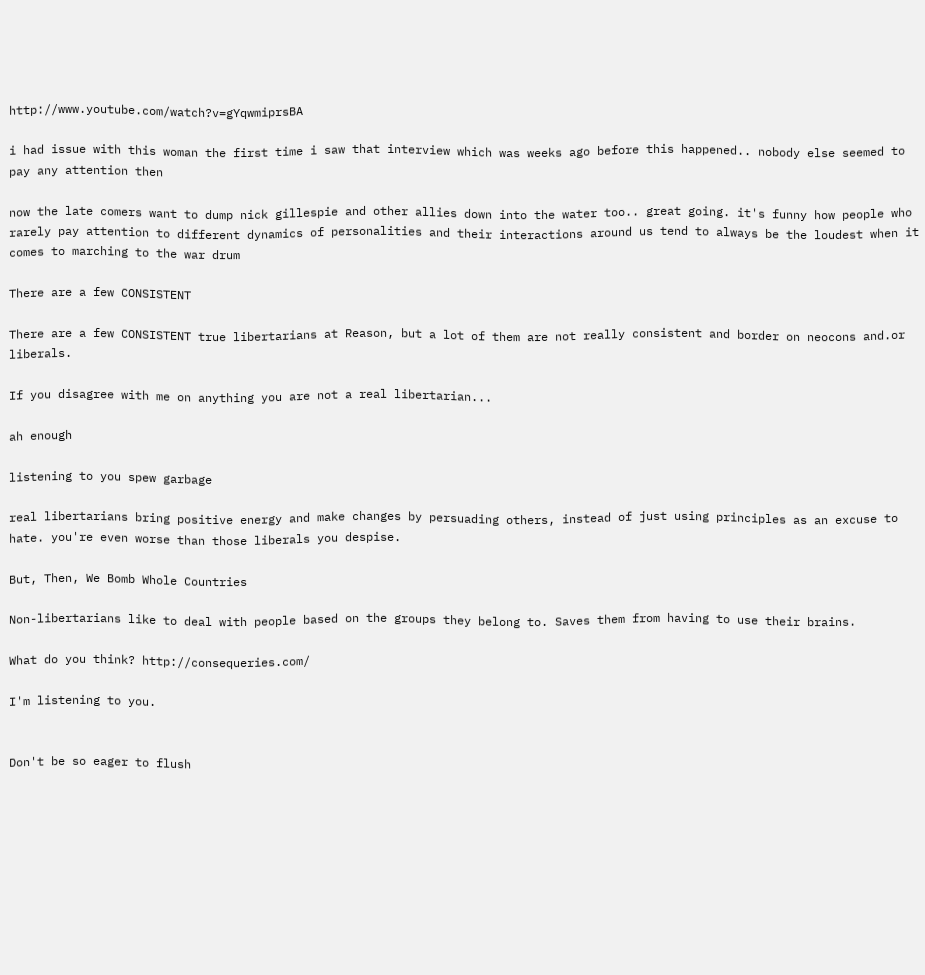http://www.youtube.com/watch?v=gYqwmiprsBA

i had issue with this woman the first time i saw that interview which was weeks ago before this happened.. nobody else seemed to pay any attention then

now the late comers want to dump nick gillespie and other allies down into the water too.. great going. it's funny how people who rarely pay attention to different dynamics of personalities and their interactions around us tend to always be the loudest when it comes to marching to the war drum

There are a few CONSISTENT

There are a few CONSISTENT true libertarians at Reason, but a lot of them are not really consistent and border on neocons and.or liberals.

If you disagree with me on anything you are not a real libertarian...

ah enough

listening to you spew garbage

real libertarians bring positive energy and make changes by persuading others, instead of just using principles as an excuse to hate. you're even worse than those liberals you despise.

But, Then, We Bomb Whole Countries

Non-libertarians like to deal with people based on the groups they belong to. Saves them from having to use their brains.

What do you think? http://consequeries.com/

I'm listening to you.


Don't be so eager to flush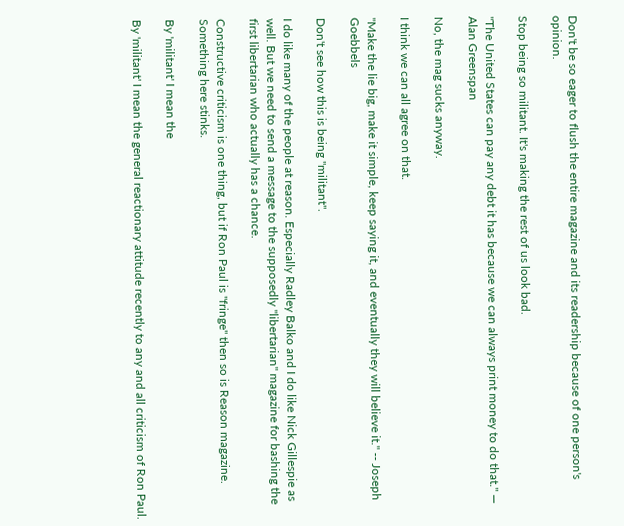Don't be so eager to flush the entire magazine and its readership because of one person's opinion.

Stop being so militant. It's making the rest of us look bad.

"The United States can pay any debt it has because we can always print money to do that." — Alan Greenspan

No, the mag sucks anyway.

I think we can all agree on that.

"Make the lie big, make it simple, keep saying it, and eventually they will believe it." -- Joseph Goebbels

Don't see how this is being "militant".

I do like many of the people at reason. Especially Radley Balko and I do like Nick Gillespie as well. But we need to send a message to the supposedly "libertarian" magazine for bashing the first libertarian who actually has a chance.

Constructive criticism is one thing, but if Ron Paul is "fringe" then so is Reason magazine. Something here stinks.

By 'militant' I mean the

By 'militant' I mean the general reactionary attitude recently to any and all criticism of Ron Paul.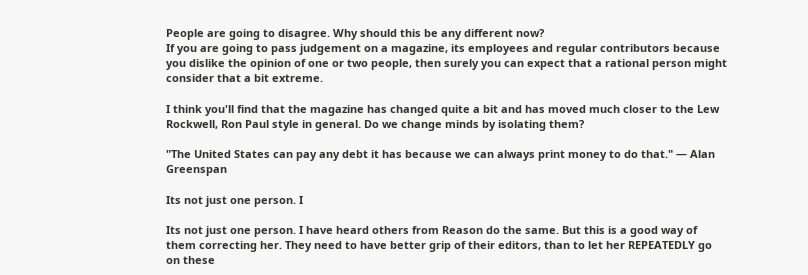People are going to disagree. Why should this be any different now?
If you are going to pass judgement on a magazine, its employees and regular contributors because you dislike the opinion of one or two people, then surely you can expect that a rational person might consider that a bit extreme.

I think you'll find that the magazine has changed quite a bit and has moved much closer to the Lew Rockwell, Ron Paul style in general. Do we change minds by isolating them?

"The United States can pay any debt it has because we can always print money to do that." — Alan Greenspan

Its not just one person. I

Its not just one person. I have heard others from Reason do the same. But this is a good way of them correcting her. They need to have better grip of their editors, than to let her REPEATEDLY go on these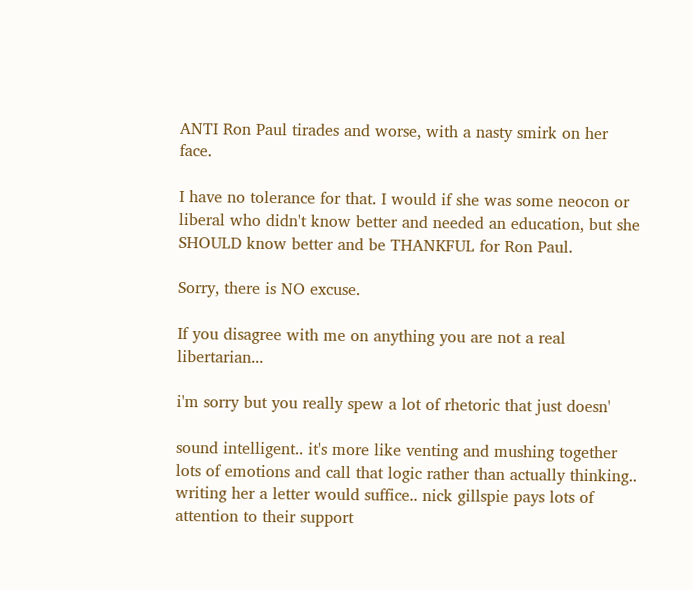ANTI Ron Paul tirades and worse, with a nasty smirk on her face.

I have no tolerance for that. I would if she was some neocon or liberal who didn't know better and needed an education, but she SHOULD know better and be THANKFUL for Ron Paul.

Sorry, there is NO excuse.

If you disagree with me on anything you are not a real libertarian...

i'm sorry but you really spew a lot of rhetoric that just doesn'

sound intelligent.. it's more like venting and mushing together lots of emotions and call that logic rather than actually thinking.. writing her a letter would suffice.. nick gillspie pays lots of attention to their support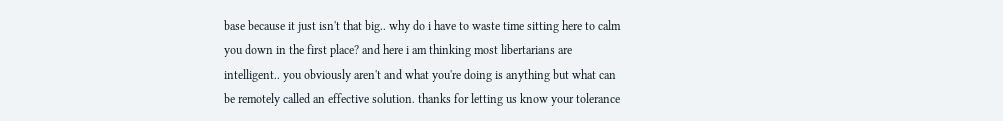base because it just isn't that big.. why do i have to waste time sitting here to calm you down in the first place? and here i am thinking most libertarians are intelligent.. you obviously aren't and what you're doing is anything but what can be remotely called an effective solution. thanks for letting us know your tolerance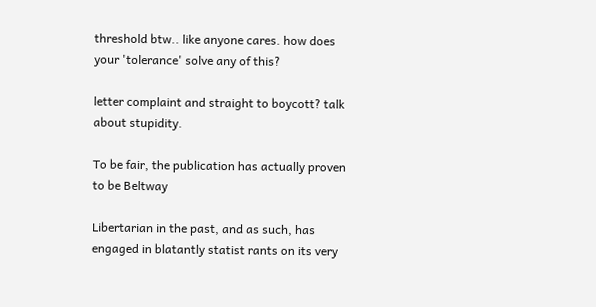threshold btw.. like anyone cares. how does your 'tolerance' solve any of this?

letter complaint and straight to boycott? talk about stupidity.

To be fair, the publication has actually proven to be Beltway

Libertarian in the past, and as such, has engaged in blatantly statist rants on its very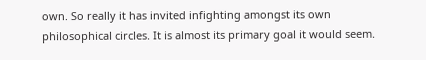own. So really it has invited infighting amongst its own philosophical circles. It is almost its primary goal it would seem.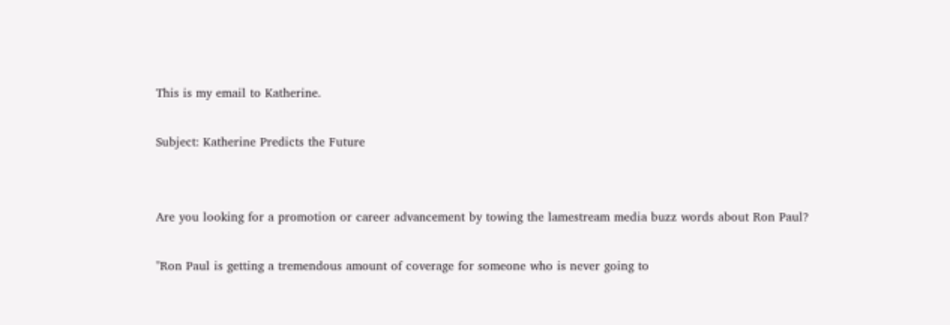This is my email to Katherine.

Subject: Katherine Predicts the Future


Are you looking for a promotion or career advancement by towing the lamestream media buzz words about Ron Paul?

"Ron Paul is getting a tremendous amount of coverage for someone who is never going to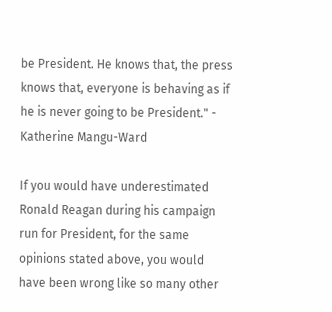be President. He knows that, the press knows that, everyone is behaving as if he is never going to be President." - Katherine Mangu-Ward

If you would have underestimated Ronald Reagan during his campaign run for President, for the same opinions stated above, you would have been wrong like so many other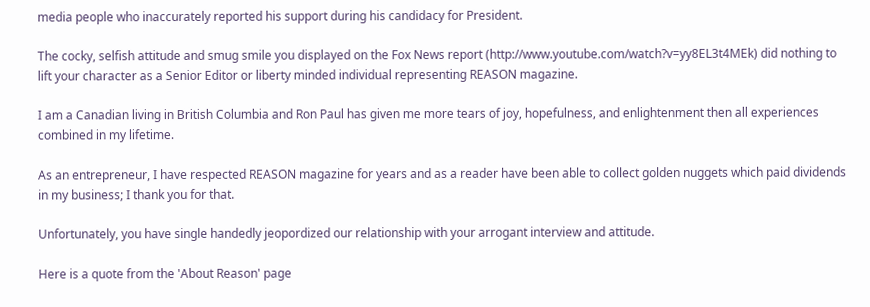media people who inaccurately reported his support during his candidacy for President.

The cocky, selfish attitude and smug smile you displayed on the Fox News report (http://www.youtube.com/watch?v=yy8EL3t4MEk) did nothing to lift your character as a Senior Editor or liberty minded individual representing REASON magazine.

I am a Canadian living in British Columbia and Ron Paul has given me more tears of joy, hopefulness, and enlightenment then all experiences combined in my lifetime.

As an entrepreneur, I have respected REASON magazine for years and as a reader have been able to collect golden nuggets which paid dividends in my business; I thank you for that.

Unfortunately, you have single handedly jeopordized our relationship with your arrogant interview and attitude.

Here is a quote from the 'About Reason' page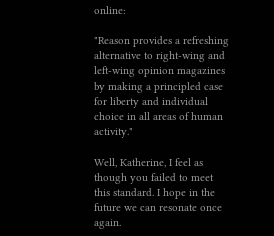online:

"Reason provides a refreshing alternative to right-wing and left-wing opinion magazines by making a principled case for liberty and individual choice in all areas of human activity."

Well, Katherine, I feel as though you failed to meet this standard. I hope in the future we can resonate once again.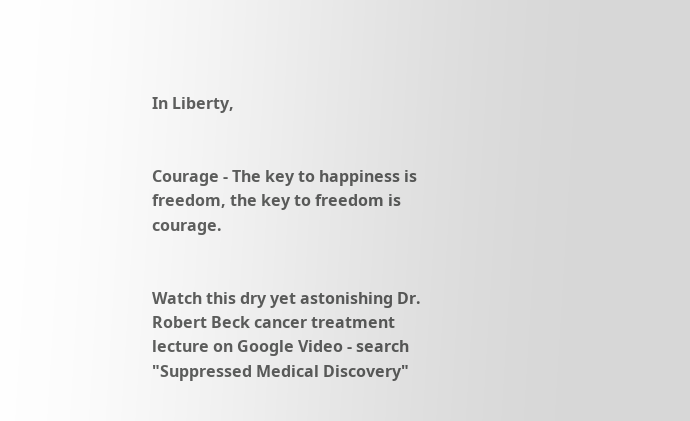In Liberty,


Courage - The key to happiness is freedom, the key to freedom is courage.


Watch this dry yet astonishing Dr. Robert Beck cancer treatment lecture on Google Video - search "Suppressed Medical Discovery"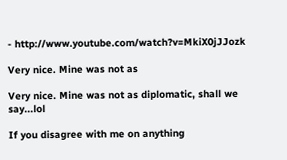- http://www.youtube.com/watch?v=MkiX0jJJozk

Very nice. Mine was not as

Very nice. Mine was not as diplomatic, shall we say...lol

If you disagree with me on anything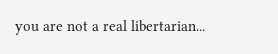you are not a real libertarian...